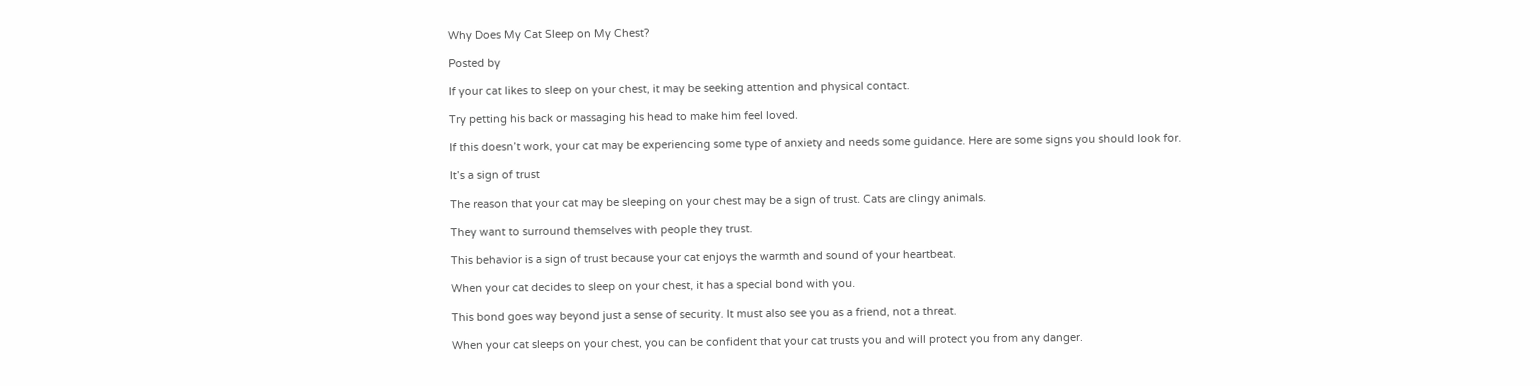Why Does My Cat Sleep on My Chest?

Posted by

If your cat likes to sleep on your chest, it may be seeking attention and physical contact.

Try petting his back or massaging his head to make him feel loved.

If this doesn’t work, your cat may be experiencing some type of anxiety and needs some guidance. Here are some signs you should look for.

It’s a sign of trust

The reason that your cat may be sleeping on your chest may be a sign of trust. Cats are clingy animals.

They want to surround themselves with people they trust.

This behavior is a sign of trust because your cat enjoys the warmth and sound of your heartbeat.

When your cat decides to sleep on your chest, it has a special bond with you.

This bond goes way beyond just a sense of security. It must also see you as a friend, not a threat.

When your cat sleeps on your chest, you can be confident that your cat trusts you and will protect you from any danger.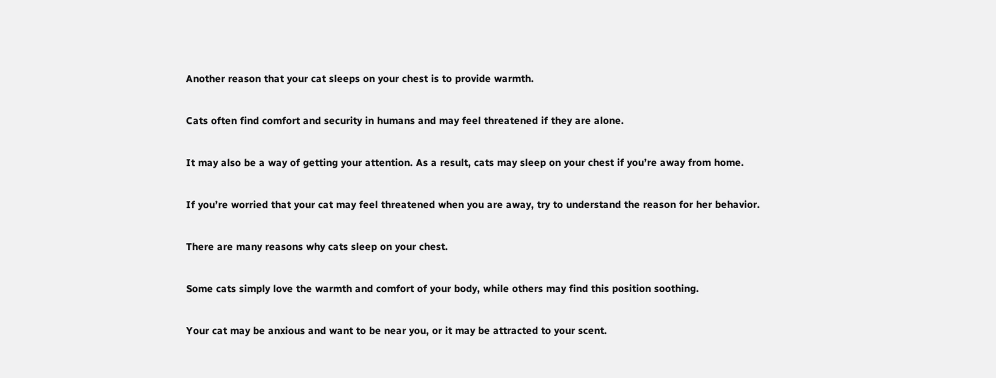Another reason that your cat sleeps on your chest is to provide warmth.

Cats often find comfort and security in humans and may feel threatened if they are alone.

It may also be a way of getting your attention. As a result, cats may sleep on your chest if you’re away from home.

If you’re worried that your cat may feel threatened when you are away, try to understand the reason for her behavior.

There are many reasons why cats sleep on your chest.

Some cats simply love the warmth and comfort of your body, while others may find this position soothing.

Your cat may be anxious and want to be near you, or it may be attracted to your scent.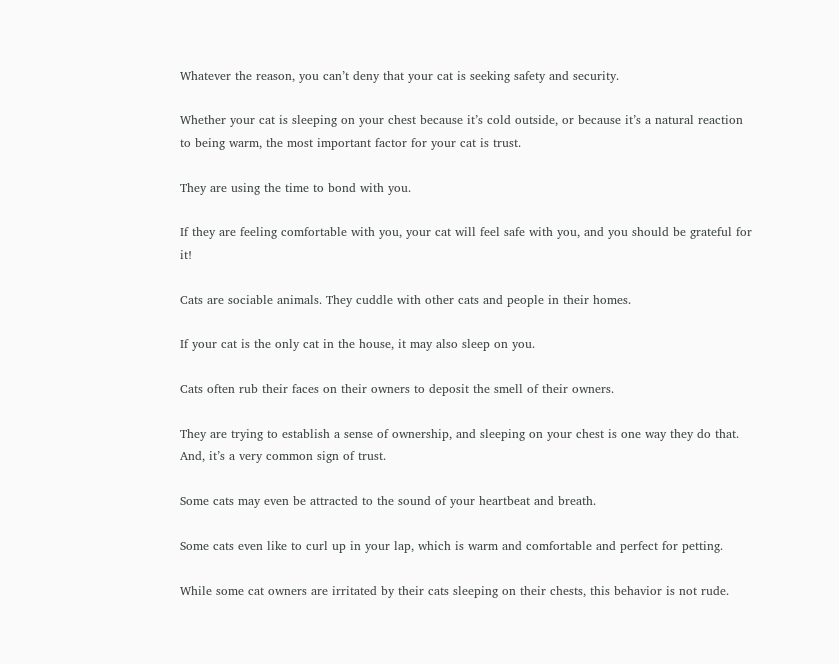Whatever the reason, you can’t deny that your cat is seeking safety and security.

Whether your cat is sleeping on your chest because it’s cold outside, or because it’s a natural reaction to being warm, the most important factor for your cat is trust.

They are using the time to bond with you.

If they are feeling comfortable with you, your cat will feel safe with you, and you should be grateful for it!

Cats are sociable animals. They cuddle with other cats and people in their homes.

If your cat is the only cat in the house, it may also sleep on you.

Cats often rub their faces on their owners to deposit the smell of their owners.

They are trying to establish a sense of ownership, and sleeping on your chest is one way they do that. And, it’s a very common sign of trust.

Some cats may even be attracted to the sound of your heartbeat and breath.

Some cats even like to curl up in your lap, which is warm and comfortable and perfect for petting.

While some cat owners are irritated by their cats sleeping on their chests, this behavior is not rude.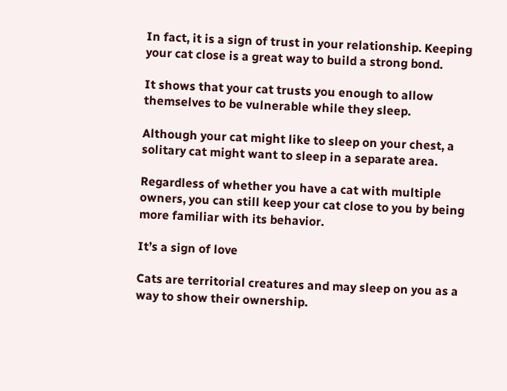In fact, it is a sign of trust in your relationship. Keeping your cat close is a great way to build a strong bond.

It shows that your cat trusts you enough to allow themselves to be vulnerable while they sleep.

Although your cat might like to sleep on your chest, a solitary cat might want to sleep in a separate area.

Regardless of whether you have a cat with multiple owners, you can still keep your cat close to you by being more familiar with its behavior.

It’s a sign of love

Cats are territorial creatures and may sleep on you as a way to show their ownership.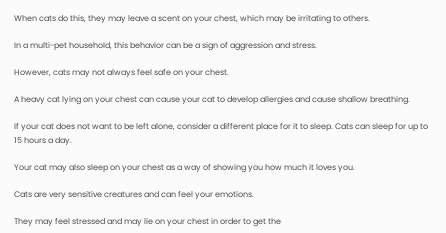When cats do this, they may leave a scent on your chest, which may be irritating to others.

In a multi-pet household, this behavior can be a sign of aggression and stress.

However, cats may not always feel safe on your chest.

A heavy cat lying on your chest can cause your cat to develop allergies and cause shallow breathing.

If your cat does not want to be left alone, consider a different place for it to sleep. Cats can sleep for up to 15 hours a day.

Your cat may also sleep on your chest as a way of showing you how much it loves you.

Cats are very sensitive creatures and can feel your emotions.

They may feel stressed and may lie on your chest in order to get the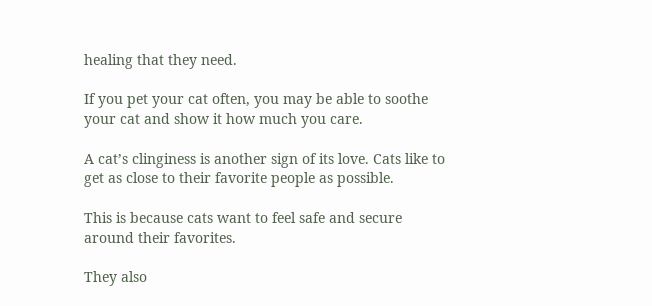healing that they need.

If you pet your cat often, you may be able to soothe your cat and show it how much you care.

A cat’s clinginess is another sign of its love. Cats like to get as close to their favorite people as possible.

This is because cats want to feel safe and secure around their favorites.

They also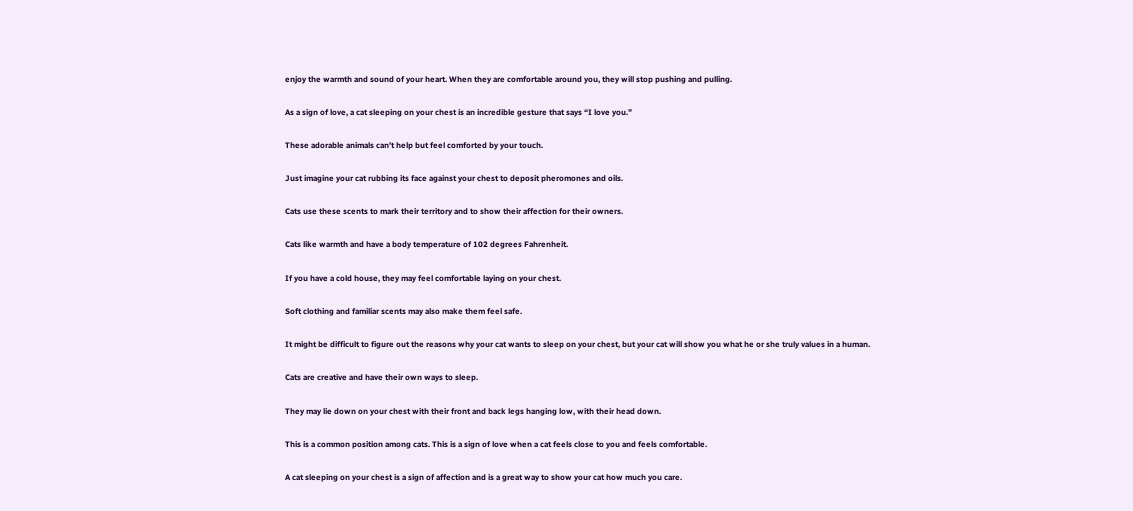enjoy the warmth and sound of your heart. When they are comfortable around you, they will stop pushing and pulling.

As a sign of love, a cat sleeping on your chest is an incredible gesture that says “I love you.”

These adorable animals can’t help but feel comforted by your touch.

Just imagine your cat rubbing its face against your chest to deposit pheromones and oils.

Cats use these scents to mark their territory and to show their affection for their owners.

Cats like warmth and have a body temperature of 102 degrees Fahrenheit.

If you have a cold house, they may feel comfortable laying on your chest.

Soft clothing and familiar scents may also make them feel safe.

It might be difficult to figure out the reasons why your cat wants to sleep on your chest, but your cat will show you what he or she truly values in a human.

Cats are creative and have their own ways to sleep.

They may lie down on your chest with their front and back legs hanging low, with their head down.

This is a common position among cats. This is a sign of love when a cat feels close to you and feels comfortable.

A cat sleeping on your chest is a sign of affection and is a great way to show your cat how much you care.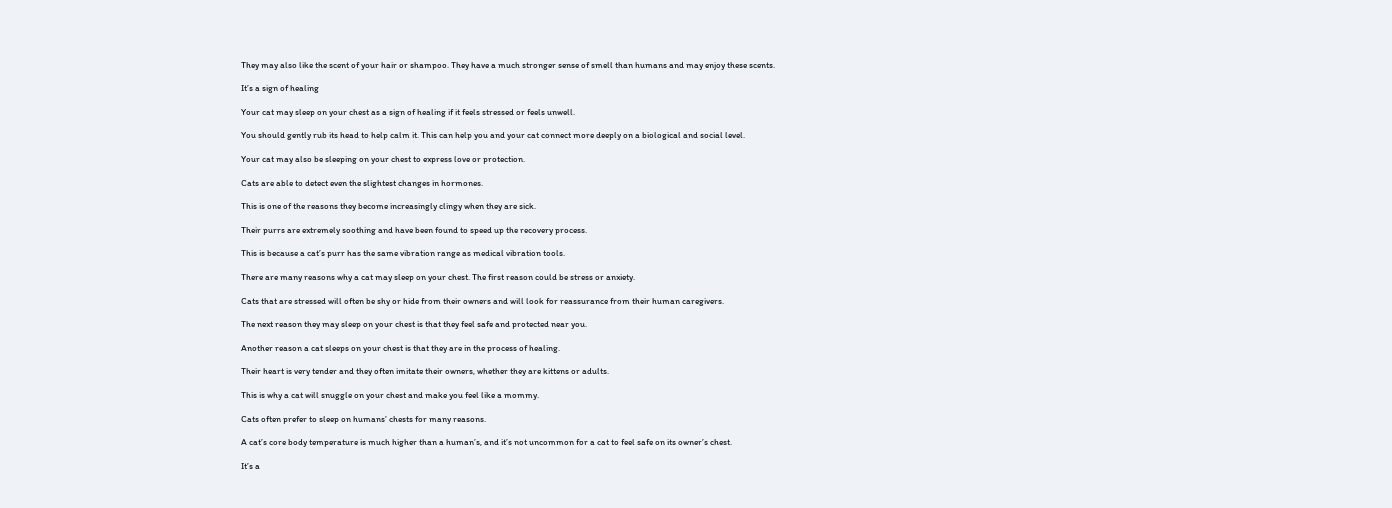They may also like the scent of your hair or shampoo. They have a much stronger sense of smell than humans and may enjoy these scents.

It’s a sign of healing

Your cat may sleep on your chest as a sign of healing if it feels stressed or feels unwell.

You should gently rub its head to help calm it. This can help you and your cat connect more deeply on a biological and social level.

Your cat may also be sleeping on your chest to express love or protection.

Cats are able to detect even the slightest changes in hormones.

This is one of the reasons they become increasingly clingy when they are sick.

Their purrs are extremely soothing and have been found to speed up the recovery process.

This is because a cat’s purr has the same vibration range as medical vibration tools.

There are many reasons why a cat may sleep on your chest. The first reason could be stress or anxiety.

Cats that are stressed will often be shy or hide from their owners and will look for reassurance from their human caregivers.

The next reason they may sleep on your chest is that they feel safe and protected near you.

Another reason a cat sleeps on your chest is that they are in the process of healing.

Their heart is very tender and they often imitate their owners, whether they are kittens or adults.

This is why a cat will snuggle on your chest and make you feel like a mommy.

Cats often prefer to sleep on humans’ chests for many reasons.

A cat’s core body temperature is much higher than a human’s, and it’s not uncommon for a cat to feel safe on its owner’s chest.

It’s a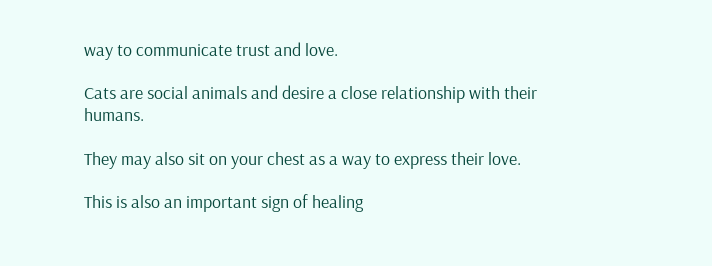way to communicate trust and love.

Cats are social animals and desire a close relationship with their humans.

They may also sit on your chest as a way to express their love.

This is also an important sign of healing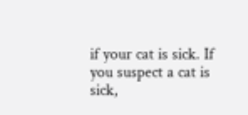if your cat is sick. If you suspect a cat is sick,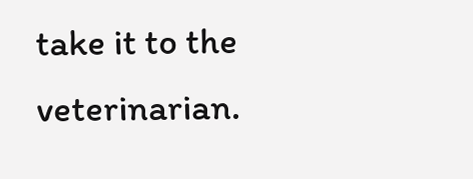take it to the veterinarian.